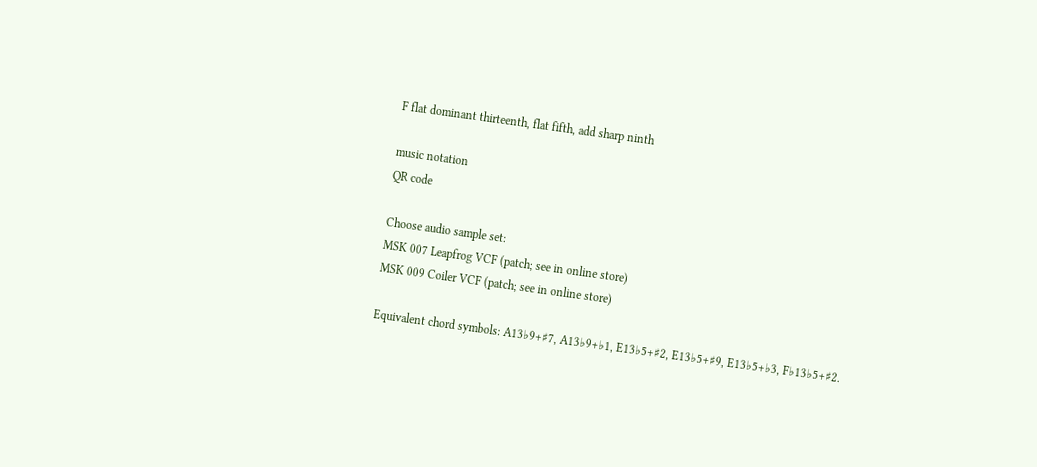F flat dominant thirteenth, flat fifth, add sharp ninth

music notation
QR code

Choose audio sample set:
MSK 007 Leapfrog VCF (patch; see in online store)
MSK 009 Coiler VCF (patch; see in online store)

Equivalent chord symbols: A13♭9+♯7, A13♭9+♭1, E13♭5+♯2, E13♭5+♯9, E13♭5+♭3, F♭13♭5+♯2.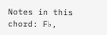Notes in this chord: F♭,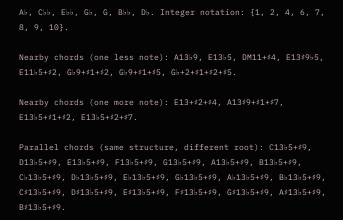A♭, C♭♭, E♭♭, G♭, G, B♭♭, D♭. Integer notation: {1, 2, 4, 6, 7, 8, 9, 10}.

Nearby chords (one less note): A13♭9, E13♭5, DM11+♯4, E13♯9♭5, E11♭5+♯2, G♭9+♯1+♯2, G♭9+♯1+♯5, G♭+2+♯1+♯2+♯5.

Nearby chords (one more note): E13+♯2+♯4, A13♯9+♯1+♯7, E13♭5+♯1+♯2, E13♭5+♯2+♯7.

Parallel chords (same structure, different root): C13♭5+♯9, D13♭5+♯9, E13♭5+♯9, F13♭5+♯9, G13♭5+♯9, A13♭5+♯9, B13♭5+♯9, C♭13♭5+♯9, D♭13♭5+♯9, E♭13♭5+♯9, G♭13♭5+♯9, A♭13♭5+♯9, B♭13♭5+♯9, C♯13♭5+♯9, D♯13♭5+♯9, E♯13♭5+♯9, F♯13♭5+♯9, G♯13♭5+♯9, A♯13♭5+♯9, B♯13♭5+♯9.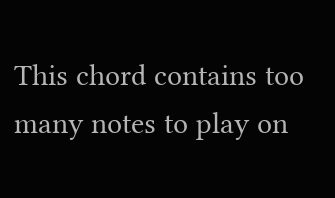This chord contains too many notes to play on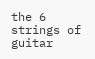the 6 strings of guitar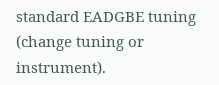standard EADGBE tuning (change tuning or instrument).